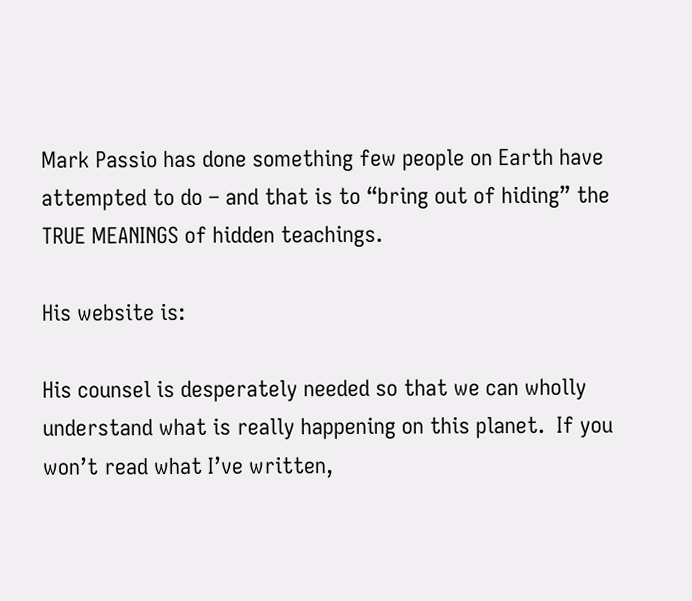Mark Passio has done something few people on Earth have attempted to do – and that is to “bring out of hiding” the TRUE MEANINGS of hidden teachings.

His website is:

His counsel is desperately needed so that we can wholly understand what is really happening on this planet.  If you won’t read what I’ve written,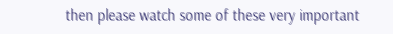then please watch some of these very important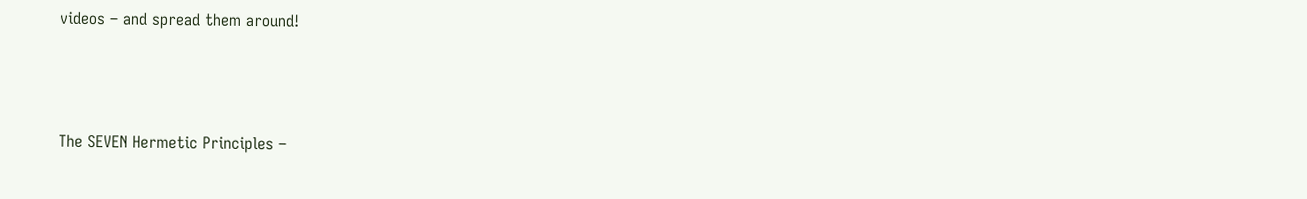videos – and spread them around!



The SEVEN Hermetic Principles –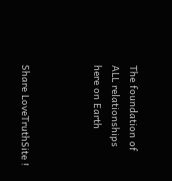The foundation of ALL relationships here on Earth



Share LoveTruthSite !